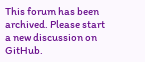This forum has been archived. Please start a new discussion on GitHub.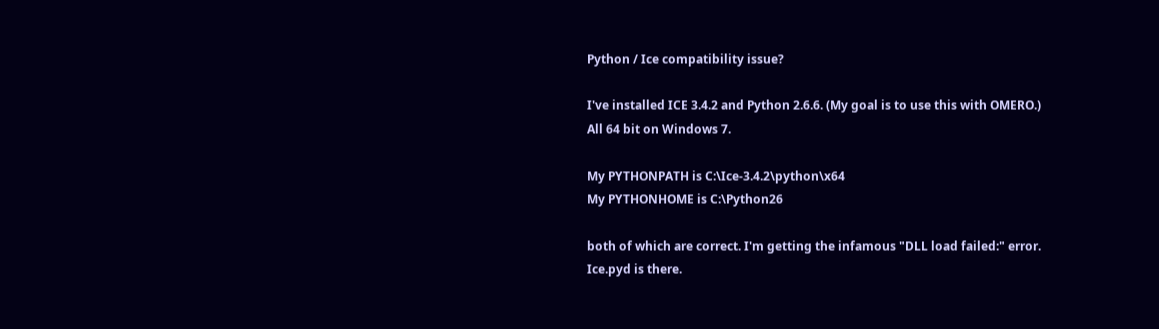Python / Ice compatibility issue?

I've installed ICE 3.4.2 and Python 2.6.6. (My goal is to use this with OMERO.)
All 64 bit on Windows 7.

My PYTHONPATH is C:\Ice-3.4.2\python\x64
My PYTHONHOME is C:\Python26

both of which are correct. I'm getting the infamous "DLL load failed:" error.
Ice.pyd is there.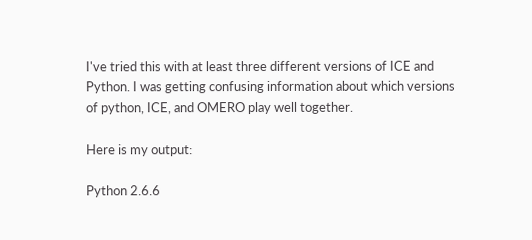I've tried this with at least three different versions of ICE and Python. I was getting confusing information about which versions of python, ICE, and OMERO play well together.

Here is my output:

Python 2.6.6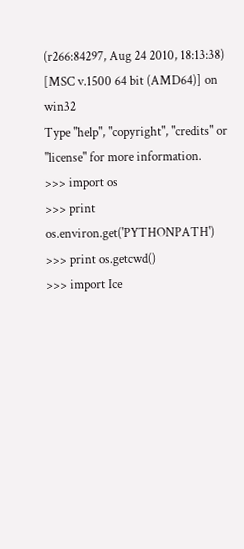(r266:84297, Aug 24 2010, 18:13:38) [MSC v.1500 64 bit (AMD64)] on win32
Type "help", "copyright", "credits" or "license" for more information.
>>> import os
>>> print os.environ.get('PYTHONPATH')
>>> print os.getcwd()
>>> import Ice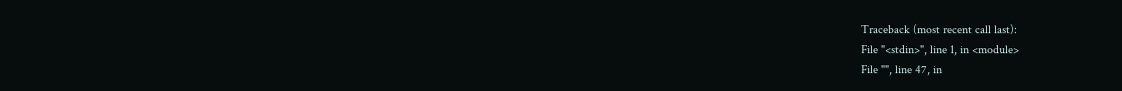Traceback (most recent call last):
File "<stdin>", line 1, in <module>
File "", line 47, in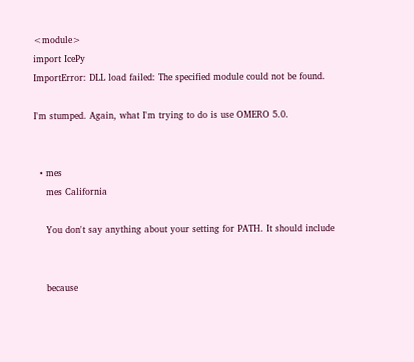<module>
import IcePy
ImportError: DLL load failed: The specified module could not be found.

I'm stumped. Again, what I'm trying to do is use OMERO 5.0.


  • mes
    mes California

    You don't say anything about your setting for PATH. It should include


    because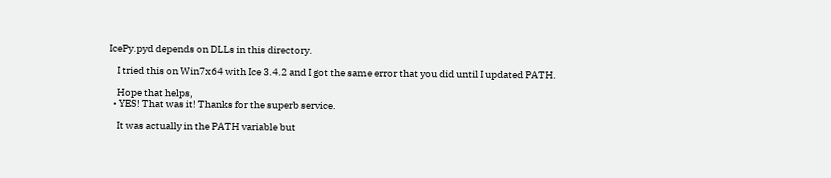IcePy.pyd depends on DLLs in this directory.

    I tried this on Win7x64 with Ice 3.4.2 and I got the same error that you did until I updated PATH.

    Hope that helps,
  • YES! That was it! Thanks for the superb service.

    It was actually in the PATH variable but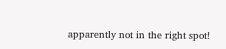apparently not in the right spot!